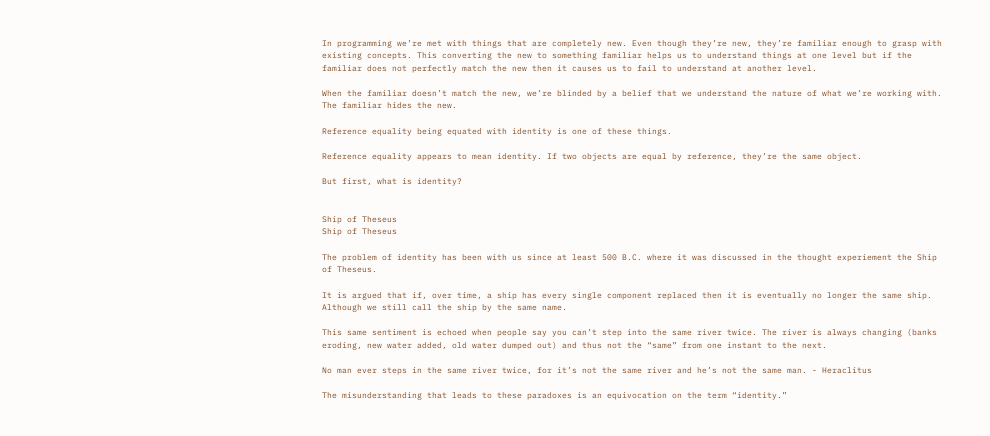In programming we’re met with things that are completely new. Even though they’re new, they’re familiar enough to grasp with existing concepts. This converting the new to something familiar helps us to understand things at one level but if the familiar does not perfectly match the new then it causes us to fail to understand at another level.

When the familiar doesn’t match the new, we’re blinded by a belief that we understand the nature of what we’re working with. The familiar hides the new.

Reference equality being equated with identity is one of these things.

Reference equality appears to mean identity. If two objects are equal by reference, they’re the same object.

But first, what is identity?


Ship of Theseus
Ship of Theseus

The problem of identity has been with us since at least 500 B.C. where it was discussed in the thought experiement the Ship of Theseus.

It is argued that if, over time, a ship has every single component replaced then it is eventually no longer the same ship. Although we still call the ship by the same name.

This same sentiment is echoed when people say you can’t step into the same river twice. The river is always changing (banks eroding, new water added, old water dumped out) and thus not the “same” from one instant to the next.

No man ever steps in the same river twice, for it’s not the same river and he’s not the same man. - Heraclitus

The misunderstanding that leads to these paradoxes is an equivocation on the term “identity.”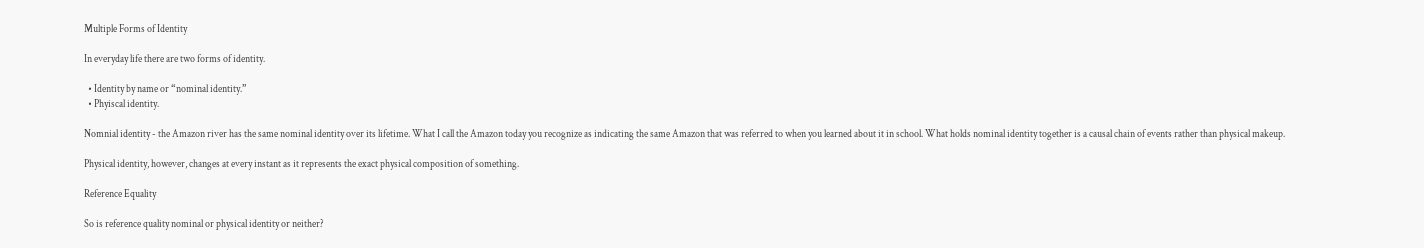Multiple Forms of Identity

In everyday life there are two forms of identity.

  • Identity by name or “nominal identity.”
  • Phyiscal identity.

Nomnial identity - the Amazon river has the same nominal identity over its lifetime. What I call the Amazon today you recognize as indicating the same Amazon that was referred to when you learned about it in school. What holds nominal identity together is a causal chain of events rather than physical makeup.

Physical identity, however, changes at every instant as it represents the exact physical composition of something.

Reference Equality

So is reference quality nominal or physical identity or neither?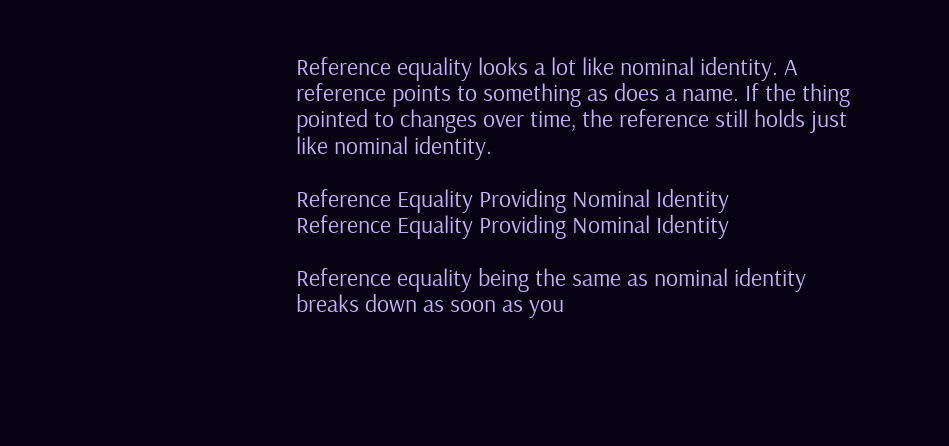Reference equality looks a lot like nominal identity. A reference points to something as does a name. If the thing pointed to changes over time, the reference still holds just like nominal identity.

Reference Equality Providing Nominal Identity
Reference Equality Providing Nominal Identity

Reference equality being the same as nominal identity breaks down as soon as you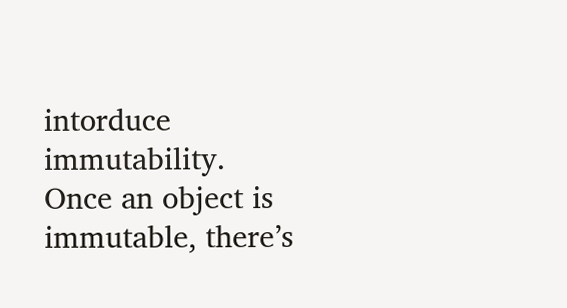intorduce immutability. Once an object is immutable, there’s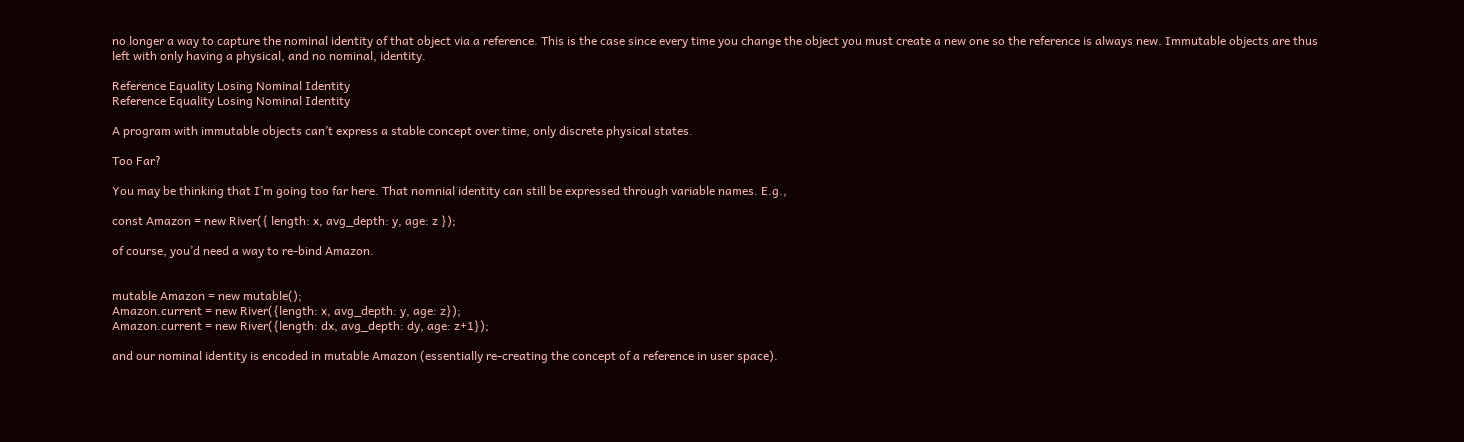no longer a way to capture the nominal identity of that object via a reference. This is the case since every time you change the object you must create a new one so the reference is always new. Immutable objects are thus left with only having a physical, and no nominal, identity.

Reference Equality Losing Nominal Identity
Reference Equality Losing Nominal Identity

A program with immutable objects can’t express a stable concept over time, only discrete physical states.

Too Far?

You may be thinking that I’m going too far here. That nomnial identity can still be expressed through variable names. E.g.,

const Amazon = new River({ length: x, avg_depth: y, age: z });

of course, you’d need a way to re-bind Amazon.


mutable Amazon = new mutable();
Amazon.current = new River({length: x, avg_depth: y, age: z});
Amazon.current = new River({length: dx, avg_depth: dy, age: z+1});

and our nominal identity is encoded in mutable Amazon (essentially re-creating the concept of a reference in user space).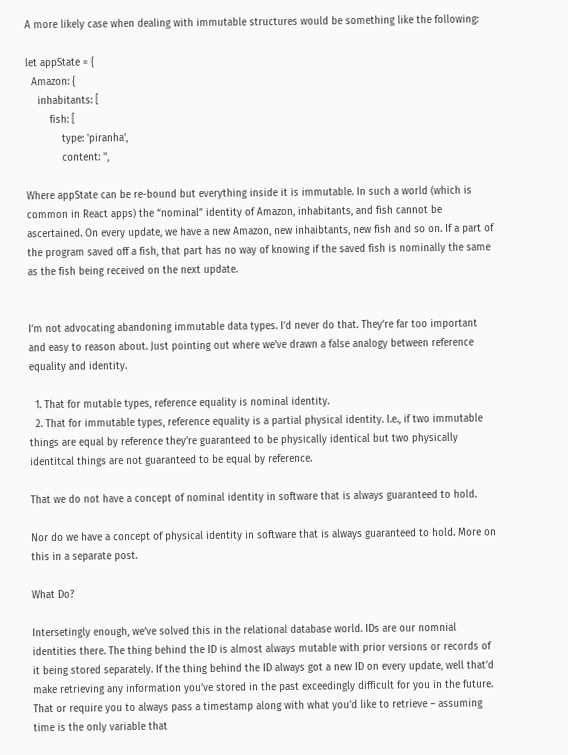A more likely case when dealing with immutable structures would be something like the following:

let appState = {
  Amazon: {
    inhabitants: [
        fish: [
            type: 'piranha',
            content: '',

Where appState can be re-bound but everything inside it is immutable. In such a world (which is common in React apps) the “nominal” identity of Amazon, inhabitants, and fish cannot be ascertained. On every update, we have a new Amazon, new inhaibtants, new fish and so on. If a part of the program saved off a fish, that part has no way of knowing if the saved fish is nominally the same as the fish being received on the next update.


I’m not advocating abandoning immutable data types. I’d never do that. They’re far too important and easy to reason about. Just pointing out where we’ve drawn a false analogy between reference equality and identity.

  1. That for mutable types, reference equality is nominal identity.
  2. That for immutable types, reference equality is a partial physical identity. I.e., if two immutable things are equal by reference they’re guaranteed to be physically identical but two physically identitcal things are not guaranteed to be equal by reference.

That we do not have a concept of nominal identity in software that is always guaranteed to hold.

Nor do we have a concept of physical identity in software that is always guaranteed to hold. More on this in a separate post.

What Do?

Intersetingly enough, we’ve solved this in the relational database world. IDs are our nomnial identities there. The thing behind the ID is almost always mutable with prior versions or records of it being stored separately. If the thing behind the ID always got a new ID on every update, well that’d make retrieving any information you’ve stored in the past exceedingly difficult for you in the future. That or require you to always pass a timestamp along with what you’d like to retrieve – assuming time is the only variable that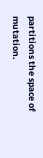partitions the space of mutation.